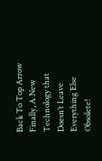Back To Top Arrow
Finally, A New Technology that Doesn’t Leave Everything Else Obsolete!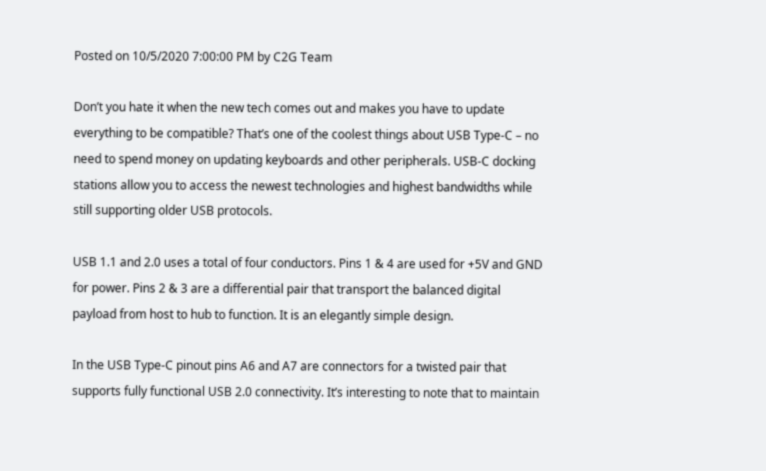Posted on 10/5/2020 7:00:00 PM by C2G Team

Don’t you hate it when the new tech comes out and makes you have to update everything to be compatible? That’s one of the coolest things about USB Type-C – no need to spend money on updating keyboards and other peripherals. USB-C docking stations allow you to access the newest technologies and highest bandwidths while still supporting older USB protocols.

USB 1.1 and 2.0 uses a total of four conductors. Pins 1 & 4 are used for +5V and GND for power. Pins 2 & 3 are a differential pair that transport the balanced digital payload from host to hub to function. It is an elegantly simple design.

In the USB Type-C pinout pins A6 and A7 are connectors for a twisted pair that supports fully functional USB 2.0 connectivity. It’s interesting to note that to maintain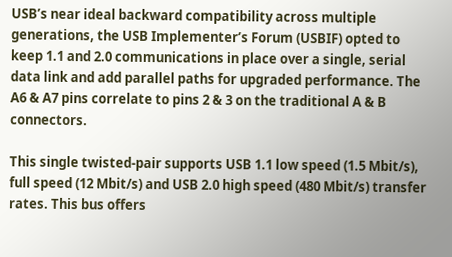USB’s near ideal backward compatibility across multiple generations, the USB Implementer’s Forum (USBIF) opted to keep 1.1 and 2.0 communications in place over a single, serial data link and add parallel paths for upgraded performance. The A6 & A7 pins correlate to pins 2 & 3 on the traditional A & B connectors.

This single twisted-pair supports USB 1.1 low speed (1.5 Mbit/s), full speed (12 Mbit/s) and USB 2.0 high speed (480 Mbit/s) transfer rates. This bus offers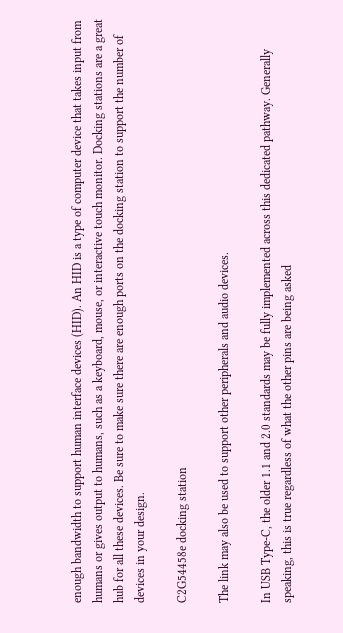enough bandwidth to support human interface devices (HID). An HID is a type of computer device that takes input from humans or gives output to humans, such as a keyboard, mouse, or interactive touch monitor. Docking stations are a great hub for all these devices. Be sure to make sure there are enough ports on the docking station to support the number of devices in your design.

C2G54458e docking station

The link may also be used to support other peripherals and audio devices.

In USB Type-C, the older 1.1 and 2.0 standards may be fully implemented across this dedicated pathway. Generally speaking, this is true regardless of what the other pins are being asked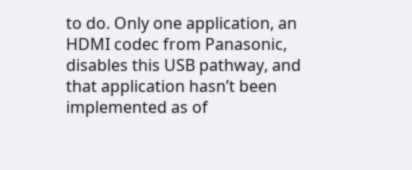to do. Only one application, an HDMI codec from Panasonic, disables this USB pathway, and that application hasn’t been implemented as of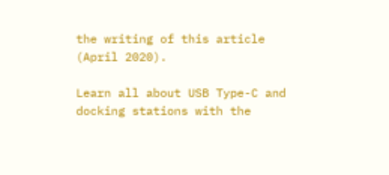the writing of this article (April 2020).

Learn all about USB Type-C and docking stations with the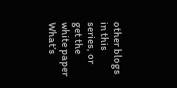other blogs in this series, or get the white paper What’s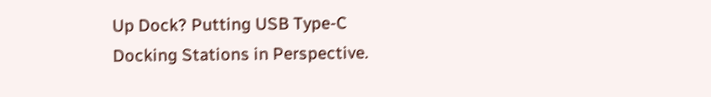Up Dock? Putting USB Type-C Docking Stations in Perspective.